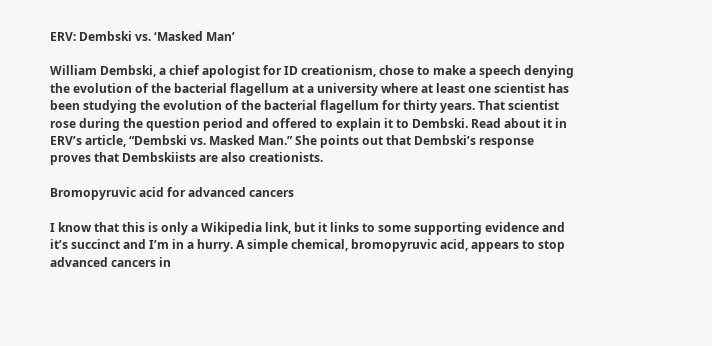ERV: Dembski vs. ‘Masked Man’

William Dembski, a chief apologist for ID creationism, chose to make a speech denying the evolution of the bacterial flagellum at a university where at least one scientist has been studying the evolution of the bacterial flagellum for thirty years. That scientist rose during the question period and offered to explain it to Dembski. Read about it in ERV’s article, “Dembski vs. Masked Man.” She points out that Dembski’s response proves that Dembskiists are also creationists.

Bromopyruvic acid for advanced cancers

I know that this is only a Wikipedia link, but it links to some supporting evidence and it’s succinct and I’m in a hurry. A simple chemical, bromopyruvic acid, appears to stop advanced cancers in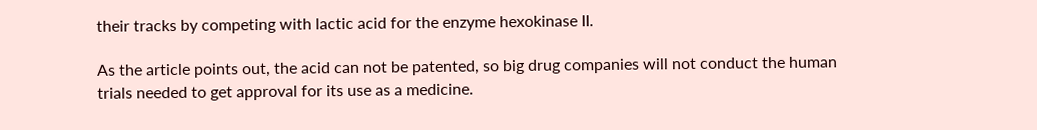their tracks by competing with lactic acid for the enzyme hexokinase II.

As the article points out, the acid can not be patented, so big drug companies will not conduct the human trials needed to get approval for its use as a medicine.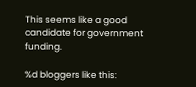This seems like a good candidate for government funding.

%d bloggers like this: